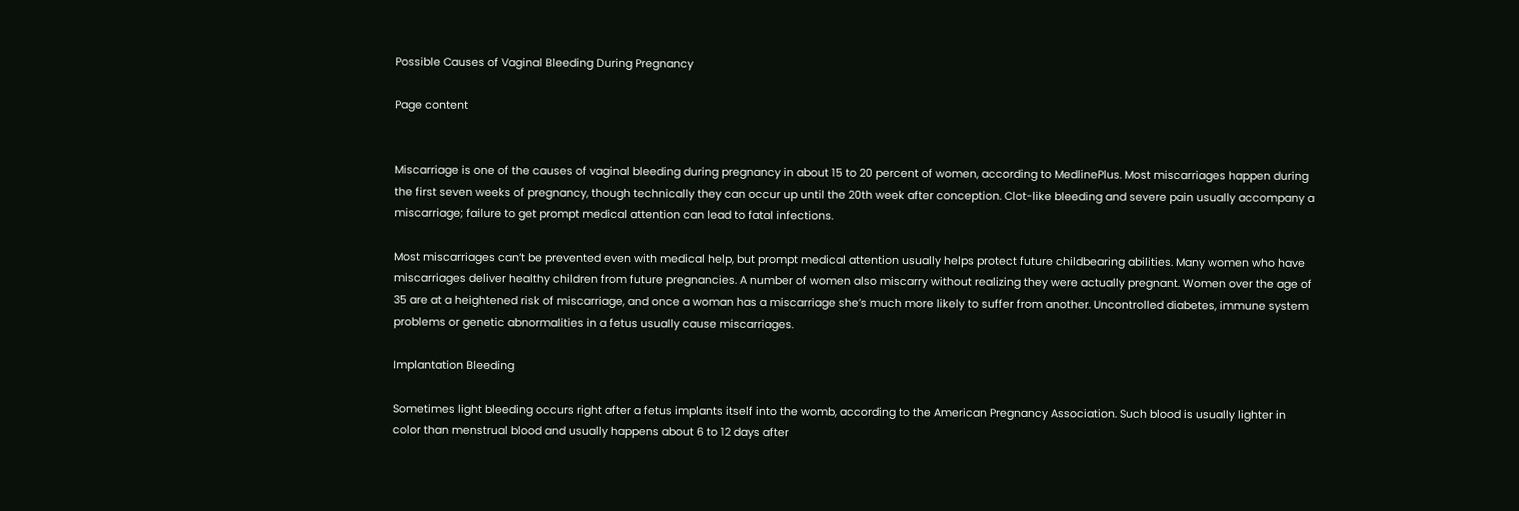Possible Causes of Vaginal Bleeding During Pregnancy

Page content


Miscarriage is one of the causes of vaginal bleeding during pregnancy in about 15 to 20 percent of women, according to MedlinePlus. Most miscarriages happen during the first seven weeks of pregnancy, though technically they can occur up until the 20th week after conception. Clot-like bleeding and severe pain usually accompany a miscarriage; failure to get prompt medical attention can lead to fatal infections.

Most miscarriages can’t be prevented even with medical help, but prompt medical attention usually helps protect future childbearing abilities. Many women who have miscarriages deliver healthy children from future pregnancies. A number of women also miscarry without realizing they were actually pregnant. Women over the age of 35 are at a heightened risk of miscarriage, and once a woman has a miscarriage she’s much more likely to suffer from another. Uncontrolled diabetes, immune system problems or genetic abnormalities in a fetus usually cause miscarriages.

Implantation Bleeding

Sometimes light bleeding occurs right after a fetus implants itself into the womb, according to the American Pregnancy Association. Such blood is usually lighter in color than menstrual blood and usually happens about 6 to 12 days after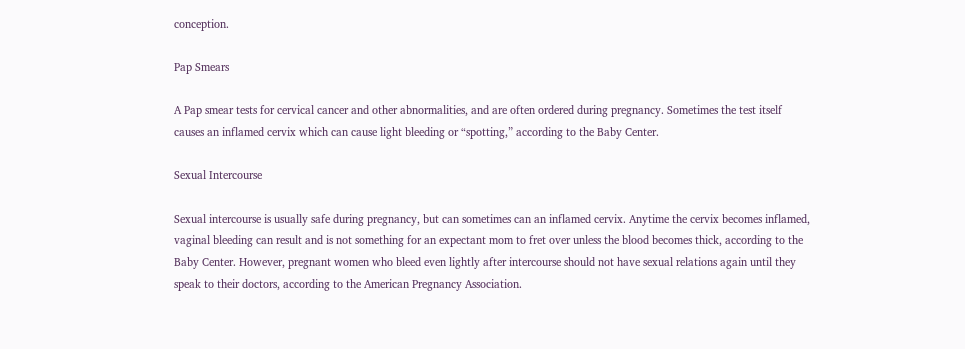conception.

Pap Smears

A Pap smear tests for cervical cancer and other abnormalities, and are often ordered during pregnancy. Sometimes the test itself causes an inflamed cervix which can cause light bleeding or “spotting,” according to the Baby Center.

Sexual Intercourse

Sexual intercourse is usually safe during pregnancy, but can sometimes can an inflamed cervix. Anytime the cervix becomes inflamed, vaginal bleeding can result and is not something for an expectant mom to fret over unless the blood becomes thick, according to the Baby Center. However, pregnant women who bleed even lightly after intercourse should not have sexual relations again until they speak to their doctors, according to the American Pregnancy Association.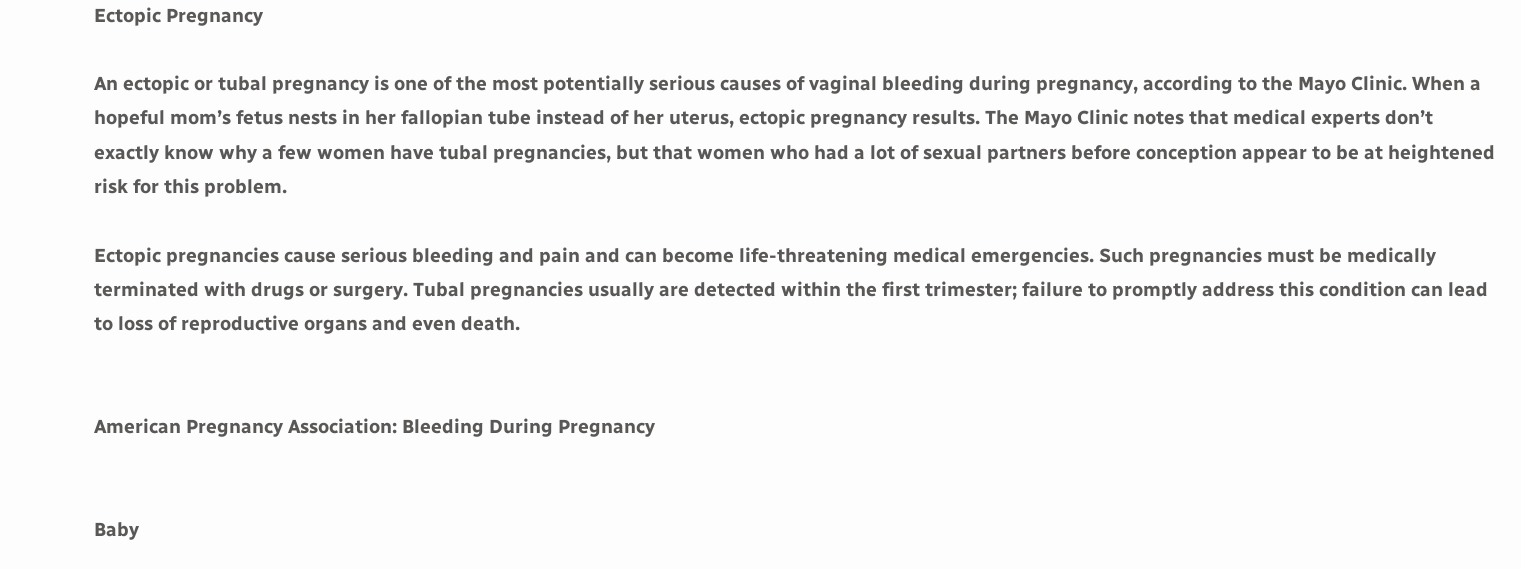Ectopic Pregnancy

An ectopic or tubal pregnancy is one of the most potentially serious causes of vaginal bleeding during pregnancy, according to the Mayo Clinic. When a hopeful mom’s fetus nests in her fallopian tube instead of her uterus, ectopic pregnancy results. The Mayo Clinic notes that medical experts don’t exactly know why a few women have tubal pregnancies, but that women who had a lot of sexual partners before conception appear to be at heightened risk for this problem.

Ectopic pregnancies cause serious bleeding and pain and can become life-threatening medical emergencies. Such pregnancies must be medically terminated with drugs or surgery. Tubal pregnancies usually are detected within the first trimester; failure to promptly address this condition can lead to loss of reproductive organs and even death.


American Pregnancy Association: Bleeding During Pregnancy


Baby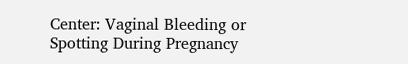Center: Vaginal Bleeding or Spotting During Pregnancy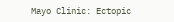Mayo Clinic: Ectopic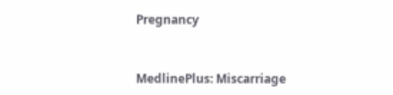Pregnancy


MedlinePlus: Miscarriage